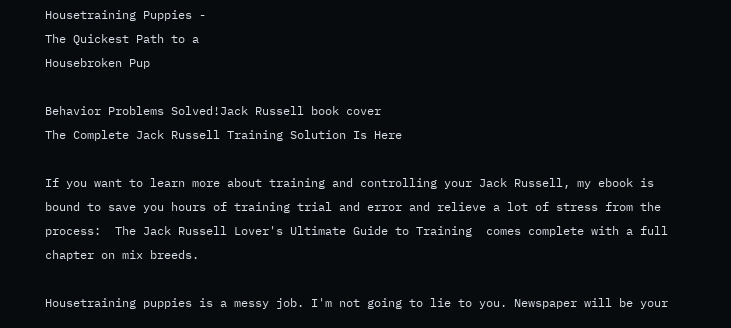Housetraining Puppies -
The Quickest Path to a
Housebroken Pup

Behavior Problems Solved!Jack Russell book cover
The Complete Jack Russell Training Solution Is Here

If you want to learn more about training and controlling your Jack Russell, my ebook is bound to save you hours of training trial and error and relieve a lot of stress from the process:  The Jack Russell Lover's Ultimate Guide to Training  comes complete with a full chapter on mix breeds.

Housetraining puppies is a messy job. I'm not going to lie to you. Newspaper will be your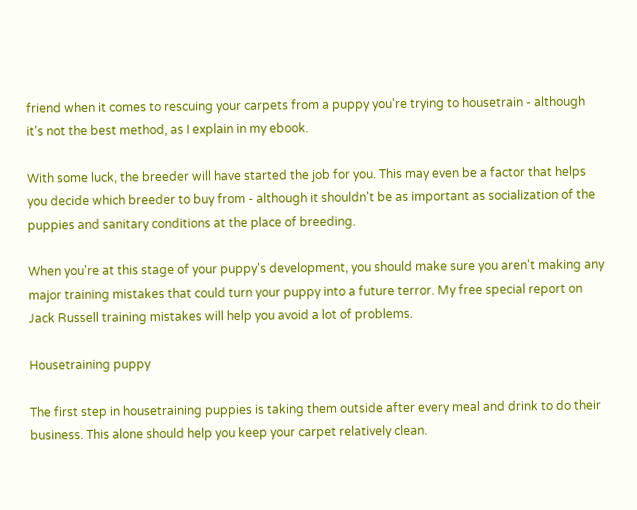friend when it comes to rescuing your carpets from a puppy you're trying to housetrain - although it's not the best method, as I explain in my ebook.

With some luck, the breeder will have started the job for you. This may even be a factor that helps you decide which breeder to buy from - although it shouldn't be as important as socialization of the puppies and sanitary conditions at the place of breeding.

When you're at this stage of your puppy's development, you should make sure you aren't making any major training mistakes that could turn your puppy into a future terror. My free special report on Jack Russell training mistakes will help you avoid a lot of problems.

Housetraining puppy

The first step in housetraining puppies is taking them outside after every meal and drink to do their business. This alone should help you keep your carpet relatively clean.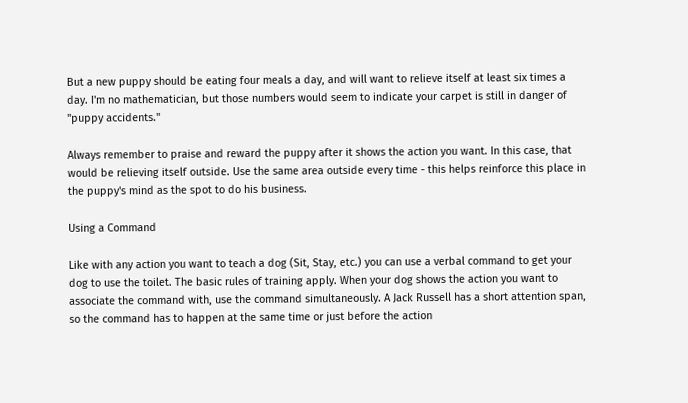But a new puppy should be eating four meals a day, and will want to relieve itself at least six times a day. I'm no mathematician, but those numbers would seem to indicate your carpet is still in danger of "puppy accidents."

Always remember to praise and reward the puppy after it shows the action you want. In this case, that would be relieving itself outside. Use the same area outside every time - this helps reinforce this place in the puppy's mind as the spot to do his business.

Using a Command

Like with any action you want to teach a dog (Sit, Stay, etc.) you can use a verbal command to get your dog to use the toilet. The basic rules of training apply. When your dog shows the action you want to associate the command with, use the command simultaneously. A Jack Russell has a short attention span, so the command has to happen at the same time or just before the action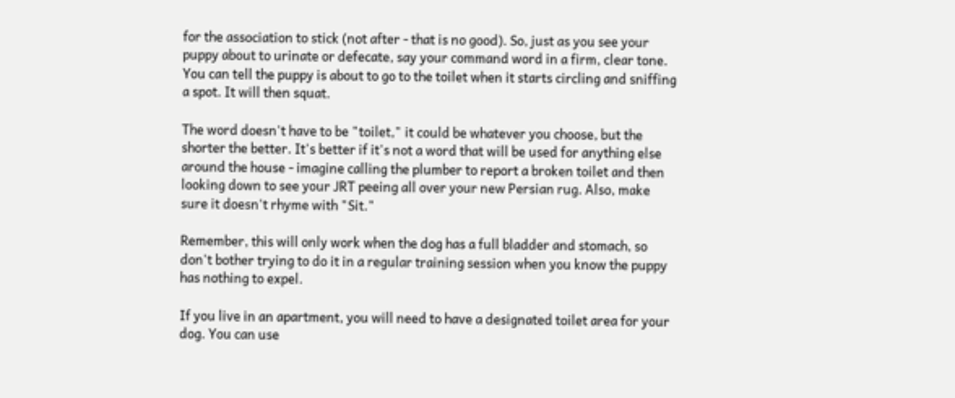for the association to stick (not after - that is no good). So, just as you see your puppy about to urinate or defecate, say your command word in a firm, clear tone. You can tell the puppy is about to go to the toilet when it starts circling and sniffing a spot. It will then squat.

The word doesn't have to be "toilet," it could be whatever you choose, but the shorter the better. It's better if it's not a word that will be used for anything else around the house - imagine calling the plumber to report a broken toilet and then looking down to see your JRT peeing all over your new Persian rug. Also, make sure it doesn't rhyme with "Sit."

Remember, this will only work when the dog has a full bladder and stomach, so don't bother trying to do it in a regular training session when you know the puppy has nothing to expel.

If you live in an apartment, you will need to have a designated toilet area for your dog. You can use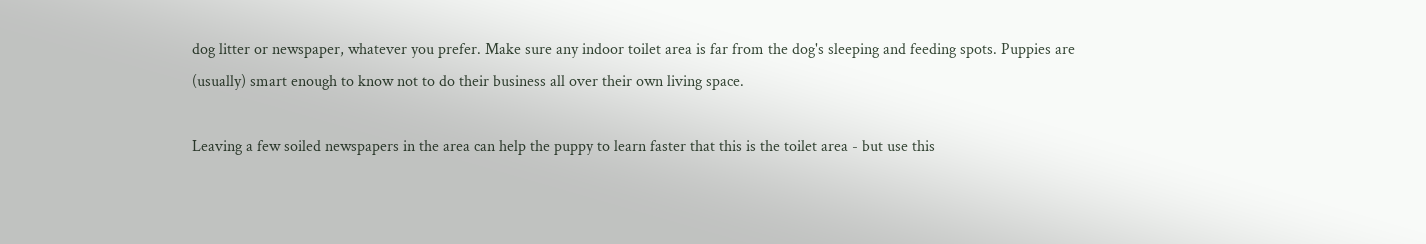dog litter or newspaper, whatever you prefer. Make sure any indoor toilet area is far from the dog's sleeping and feeding spots. Puppies are (usually) smart enough to know not to do their business all over their own living space.

Leaving a few soiled newspapers in the area can help the puppy to learn faster that this is the toilet area - but use this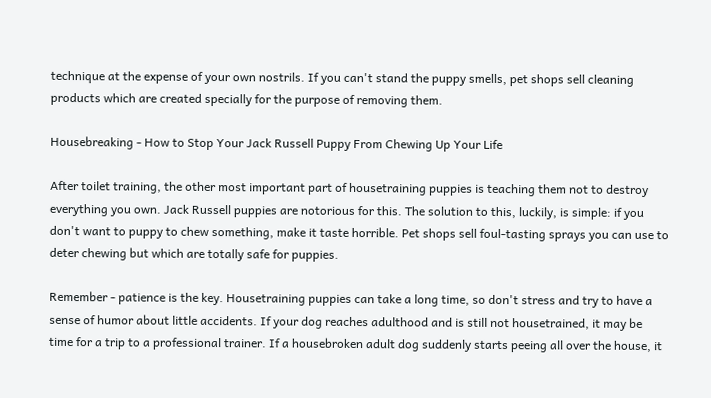technique at the expense of your own nostrils. If you can't stand the puppy smells, pet shops sell cleaning products which are created specially for the purpose of removing them.

Housebreaking - How to Stop Your Jack Russell Puppy From Chewing Up Your Life

After toilet training, the other most important part of housetraining puppies is teaching them not to destroy everything you own. Jack Russell puppies are notorious for this. The solution to this, luckily, is simple: if you don't want to puppy to chew something, make it taste horrible. Pet shops sell foul-tasting sprays you can use to deter chewing but which are totally safe for puppies.

Remember - patience is the key. Housetraining puppies can take a long time, so don't stress and try to have a sense of humor about little accidents. If your dog reaches adulthood and is still not housetrained, it may be time for a trip to a professional trainer. If a housebroken adult dog suddenly starts peeing all over the house, it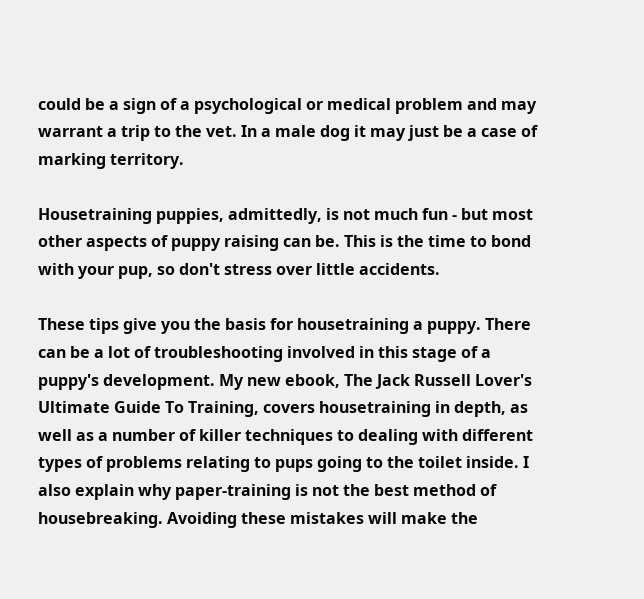could be a sign of a psychological or medical problem and may warrant a trip to the vet. In a male dog it may just be a case of marking territory.

Housetraining puppies, admittedly, is not much fun - but most other aspects of puppy raising can be. This is the time to bond with your pup, so don't stress over little accidents.

These tips give you the basis for housetraining a puppy. There can be a lot of troubleshooting involved in this stage of a puppy's development. My new ebook, The Jack Russell Lover's Ultimate Guide To Training, covers housetraining in depth, as well as a number of killer techniques to dealing with different types of problems relating to pups going to the toilet inside. I also explain why paper-training is not the best method of housebreaking. Avoiding these mistakes will make the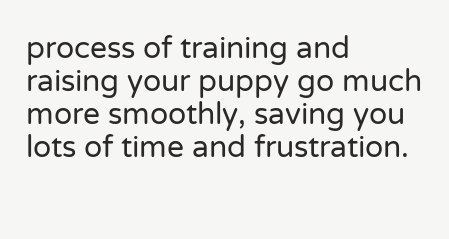process of training and raising your puppy go much more smoothly, saving you lots of time and frustration.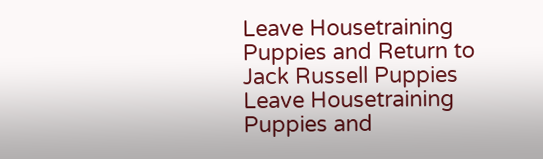Leave Housetraining Puppies and Return to Jack Russell Puppies
Leave Housetraining Puppies and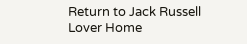Return to Jack Russell Lover Home